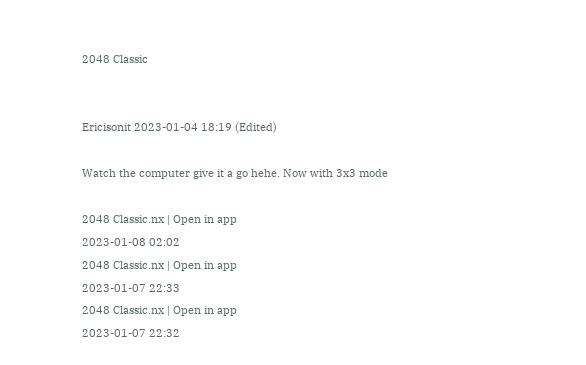2048 Classic


Ericisonit 2023-01-04 18:19 (Edited)

Watch the computer give it a go hehe. Now with 3x3 mode

2048 Classic.nx | Open in app
2023-01-08 02:02
2048 Classic.nx | Open in app
2023-01-07 22:33
2048 Classic.nx | Open in app
2023-01-07 22:32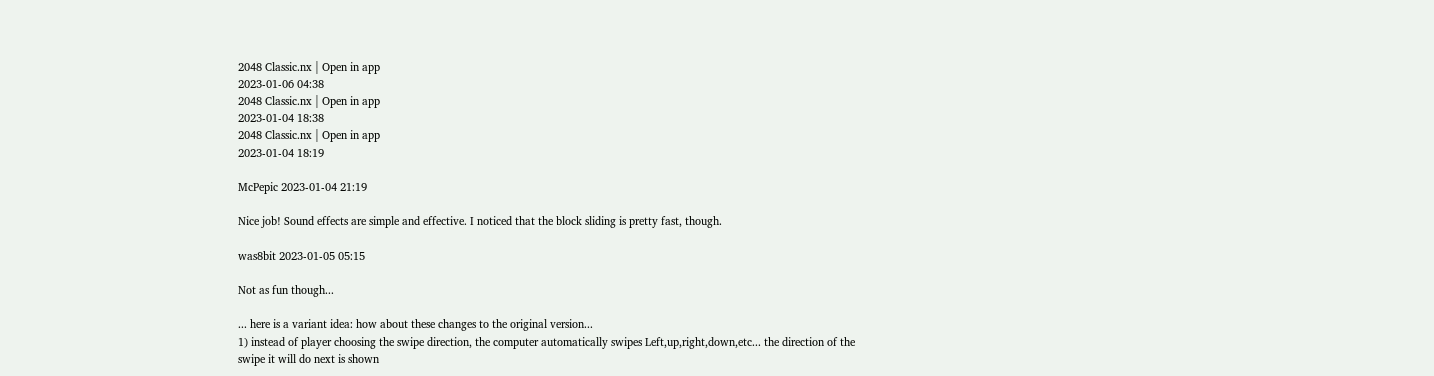2048 Classic.nx | Open in app
2023-01-06 04:38
2048 Classic.nx | Open in app
2023-01-04 18:38
2048 Classic.nx | Open in app
2023-01-04 18:19

McPepic 2023-01-04 21:19

Nice job! Sound effects are simple and effective. I noticed that the block sliding is pretty fast, though.

was8bit 2023-01-05 05:15

Not as fun though...

... here is a variant idea: how about these changes to the original version...
1) instead of player choosing the swipe direction, the computer automatically swipes Left,up,right,down,etc... the direction of the swipe it will do next is shown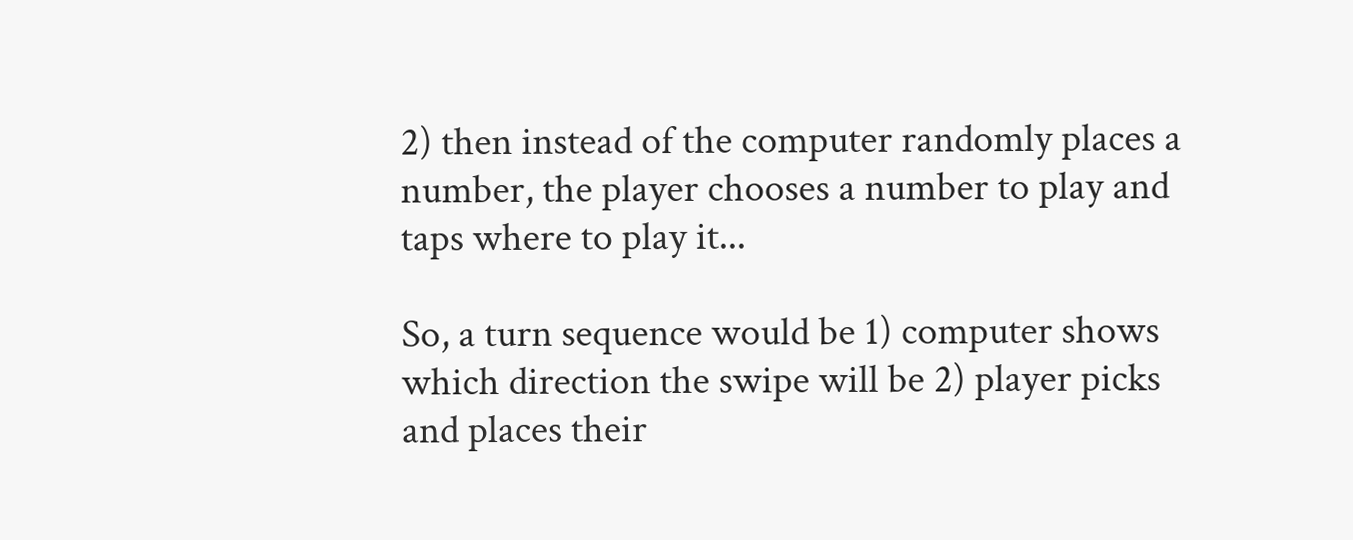2) then instead of the computer randomly places a number, the player chooses a number to play and taps where to play it...

So, a turn sequence would be 1) computer shows which direction the swipe will be 2) player picks and places their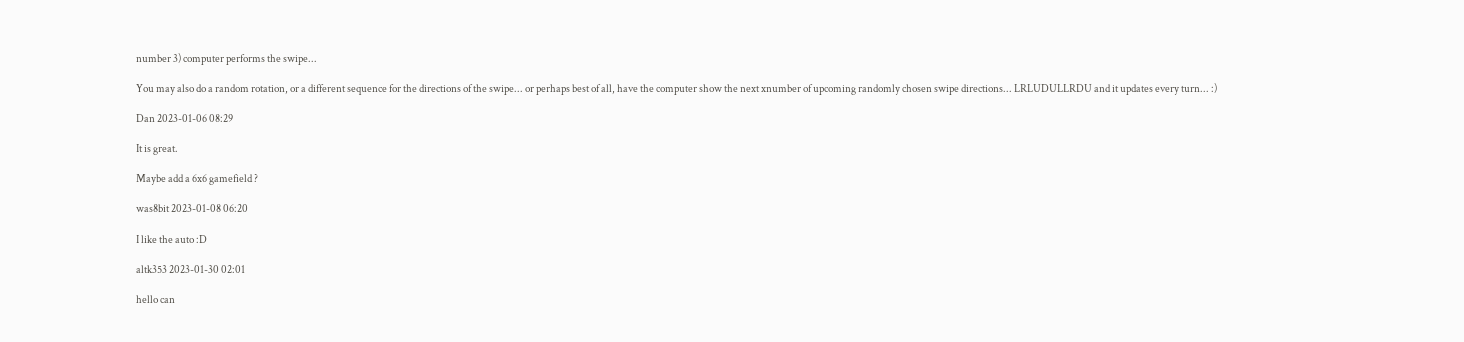number 3) computer performs the swipe...

You may also do a random rotation, or a different sequence for the directions of the swipe... or perhaps best of all, have the computer show the next xnumber of upcoming randomly chosen swipe directions... LRLUDULLRDU and it updates every turn... :)

Dan 2023-01-06 08:29

It is great.

Maybe add a 6x6 gamefield ?

was8bit 2023-01-08 06:20

I like the auto :D

altk353 2023-01-30 02:01

hello can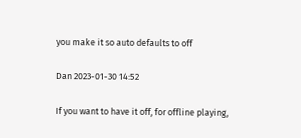you make it so auto defaults to off

Dan 2023-01-30 14:52

If you want to have it off, for offline playing,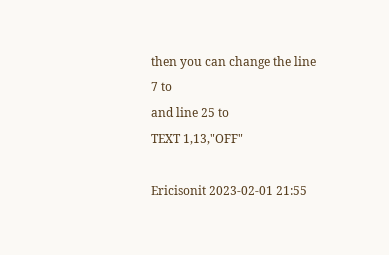then you can change the line
7 to
and line 25 to
TEXT 1,13,"OFF"

Ericisonit 2023-02-01 21:55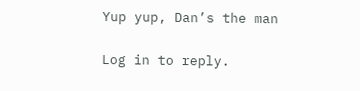Yup yup, Dan’s the man

Log in to reply.